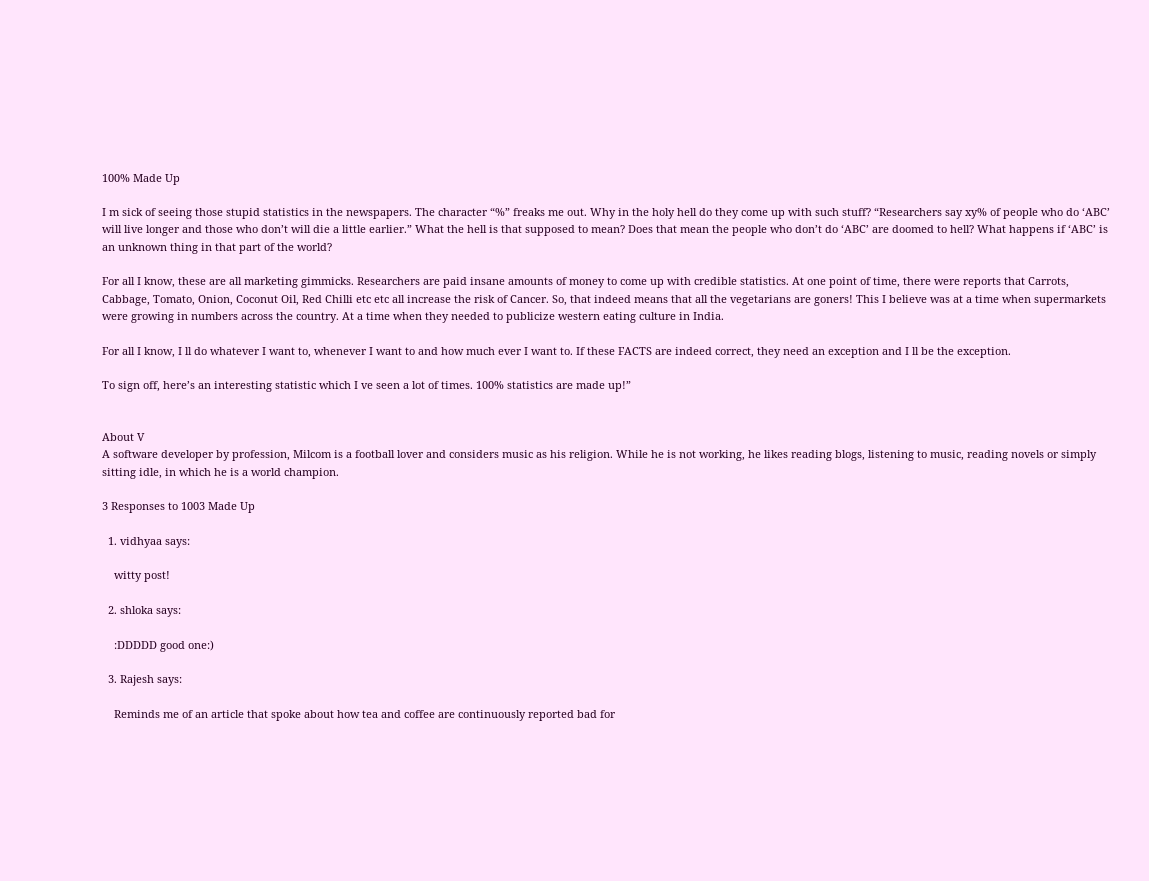100% Made Up

I m sick of seeing those stupid statistics in the newspapers. The character “%” freaks me out. Why in the holy hell do they come up with such stuff? “Researchers say xy% of people who do ‘ABC’ will live longer and those who don’t will die a little earlier.” What the hell is that supposed to mean? Does that mean the people who don’t do ‘ABC’ are doomed to hell? What happens if ‘ABC’ is an unknown thing in that part of the world?

For all I know, these are all marketing gimmicks. Researchers are paid insane amounts of money to come up with credible statistics. At one point of time, there were reports that Carrots, Cabbage, Tomato, Onion, Coconut Oil, Red Chilli etc etc all increase the risk of Cancer. So, that indeed means that all the vegetarians are goners! This I believe was at a time when supermarkets were growing in numbers across the country. At a time when they needed to publicize western eating culture in India.

For all I know, I ll do whatever I want to, whenever I want to and how much ever I want to. If these FACTS are indeed correct, they need an exception and I ll be the exception.

To sign off, here’s an interesting statistic which I ve seen a lot of times. 100% statistics are made up!”


About V
A software developer by profession, Milcom is a football lover and considers music as his religion. While he is not working, he likes reading blogs, listening to music, reading novels or simply sitting idle, in which he is a world champion.

3 Responses to 1003 Made Up

  1. vidhyaa says:

    witty post!

  2. shloka says:

    :DDDDD good one:)

  3. Rajesh says:

    Reminds me of an article that spoke about how tea and coffee are continuously reported bad for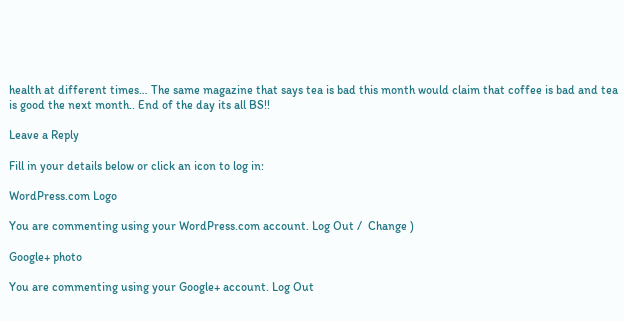health at different times… The same magazine that says tea is bad this month would claim that coffee is bad and tea is good the next month.. End of the day its all BS!!

Leave a Reply

Fill in your details below or click an icon to log in:

WordPress.com Logo

You are commenting using your WordPress.com account. Log Out /  Change )

Google+ photo

You are commenting using your Google+ account. Log Out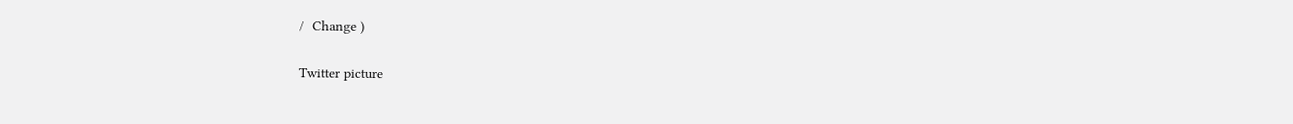/  Change )

Twitter picture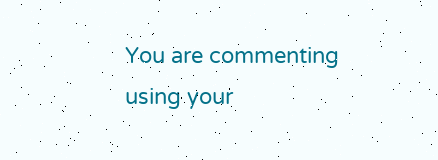You are commenting using your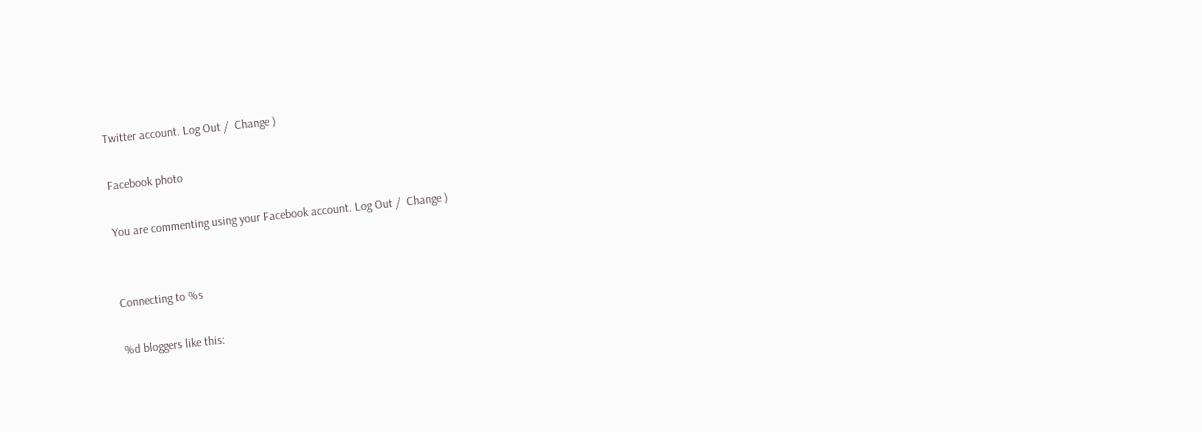Twitter account. Log Out /  Change )

Facebook photo

You are commenting using your Facebook account. Log Out /  Change )


Connecting to %s

%d bloggers like this: